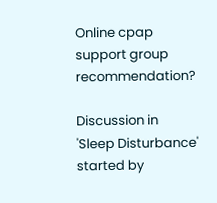Online cpap support group recommendation?

Discussion in 'Sleep Disturbance' started by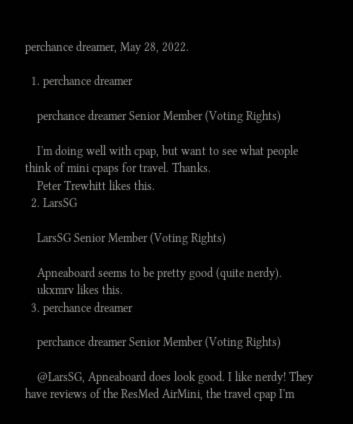perchance dreamer, May 28, 2022.

  1. perchance dreamer

    perchance dreamer Senior Member (Voting Rights)

    I'm doing well with cpap, but want to see what people think of mini cpaps for travel. Thanks.
    Peter Trewhitt likes this.
  2. LarsSG

    LarsSG Senior Member (Voting Rights)

    Apneaboard seems to be pretty good (quite nerdy).
    ukxmrv likes this.
  3. perchance dreamer

    perchance dreamer Senior Member (Voting Rights)

    @LarsSG, Apneaboard does look good. I like nerdy! They have reviews of the ResMed AirMini, the travel cpap I'm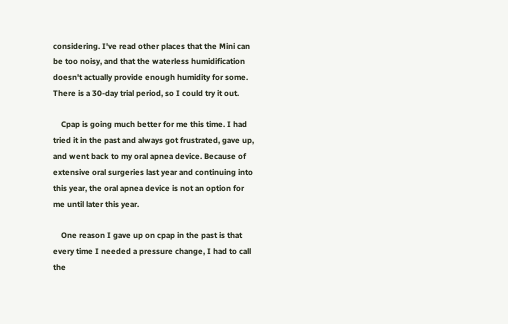considering. I've read other places that the Mini can be too noisy, and that the waterless humidification doesn't actually provide enough humidity for some. There is a 30-day trial period, so I could try it out.

    Cpap is going much better for me this time. I had tried it in the past and always got frustrated, gave up, and went back to my oral apnea device. Because of extensive oral surgeries last year and continuing into this year, the oral apnea device is not an option for me until later this year.

    One reason I gave up on cpap in the past is that every time I needed a pressure change, I had to call the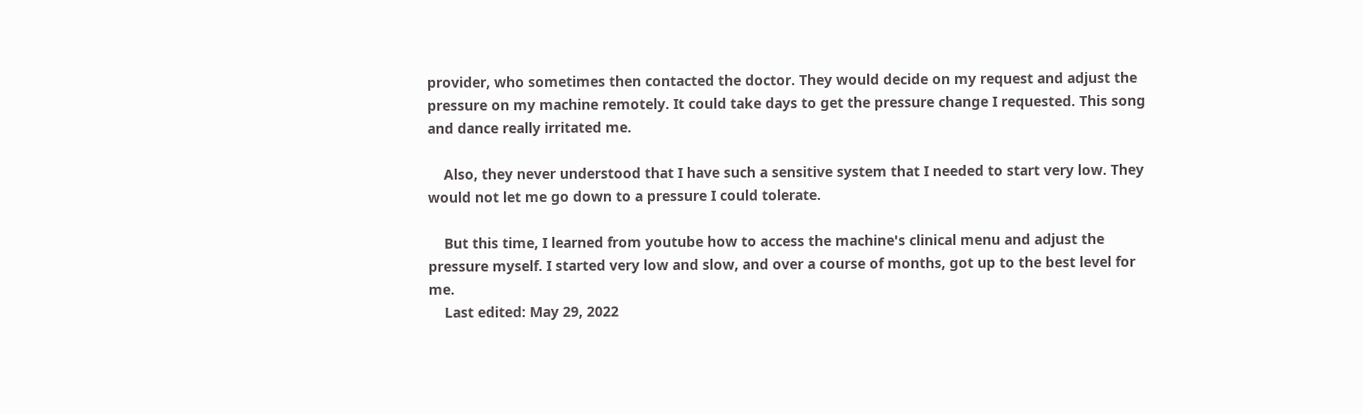provider, who sometimes then contacted the doctor. They would decide on my request and adjust the pressure on my machine remotely. It could take days to get the pressure change I requested. This song and dance really irritated me.

    Also, they never understood that I have such a sensitive system that I needed to start very low. They would not let me go down to a pressure I could tolerate.

    But this time, I learned from youtube how to access the machine's clinical menu and adjust the pressure myself. I started very low and slow, and over a course of months, got up to the best level for me.
    Last edited: May 29, 2022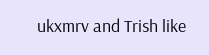ukxmrv and Trish like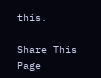this.

Share This Page